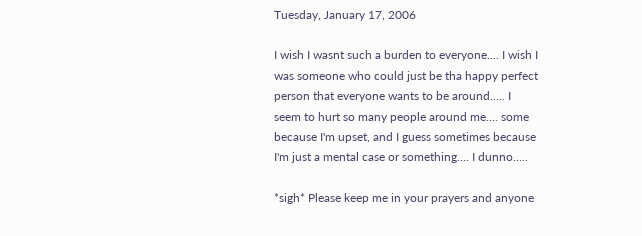Tuesday, January 17, 2006

I wish I wasnt such a burden to everyone.... I wish I was someone who could just be tha happy perfect person that everyone wants to be around..... I seem to hurt so many people around me.... some because I'm upset, and I guess sometimes because I'm just a mental case or something.... I dunno.....

*sigh* Please keep me in your prayers and anyone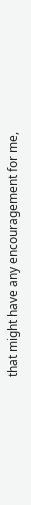that might have any encouragement for me,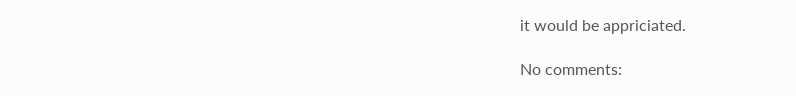it would be appriciated.

No comments: